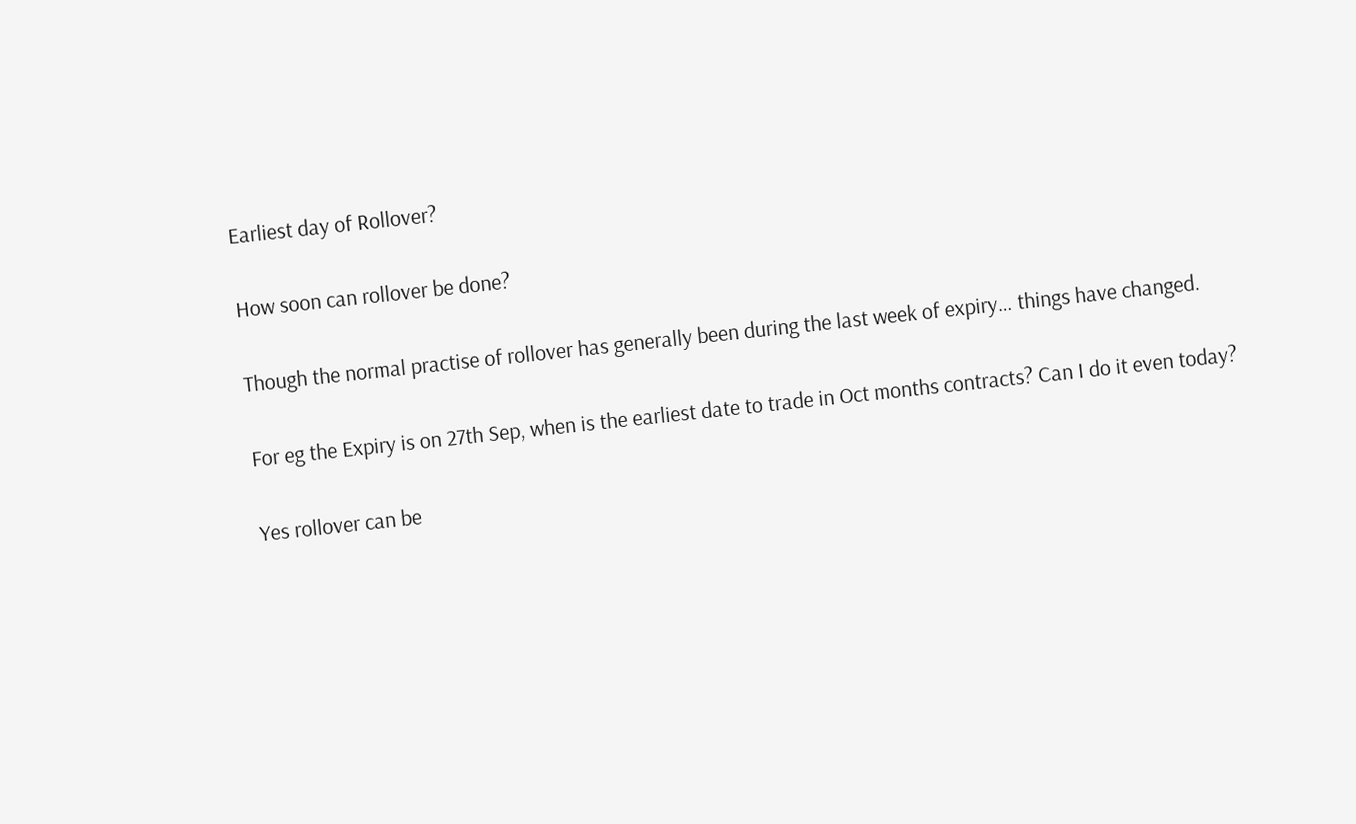Earliest day of Rollover?

How soon can rollover be done?

Though the normal practise of rollover has generally been during the last week of expiry… things have changed.

For eg the Expiry is on 27th Sep, when is the earliest date to trade in Oct months contracts? Can I do it even today?

Yes rollover can be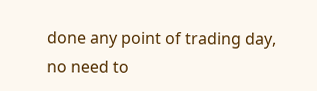done any point of trading day, no need to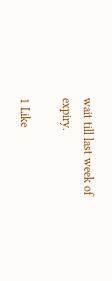wait till last week of expiry.

1 Like